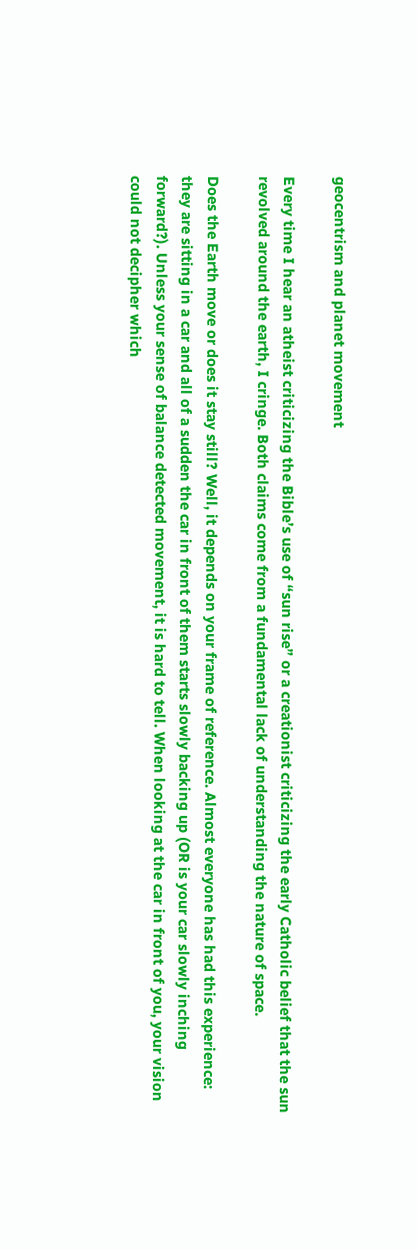geocentrism and planet movement

Every time I hear an atheist criticizing the Bible’s use of “sun rise” or a creationist criticizing the early Catholic belief that the sun revolved around the earth, I cringe. Both claims come from a fundamental lack of understanding the nature of space.

Does the Earth move or does it stay still? Well, it depends on your frame of reference. Almost everyone has had this experience: they are sitting in a car and all of a sudden the car in front of them starts slowly backing up (OR is your car slowly inching forward?). Unless your sense of balance detected movement, it is hard to tell. When looking at the car in front of you, your vision could not decipher which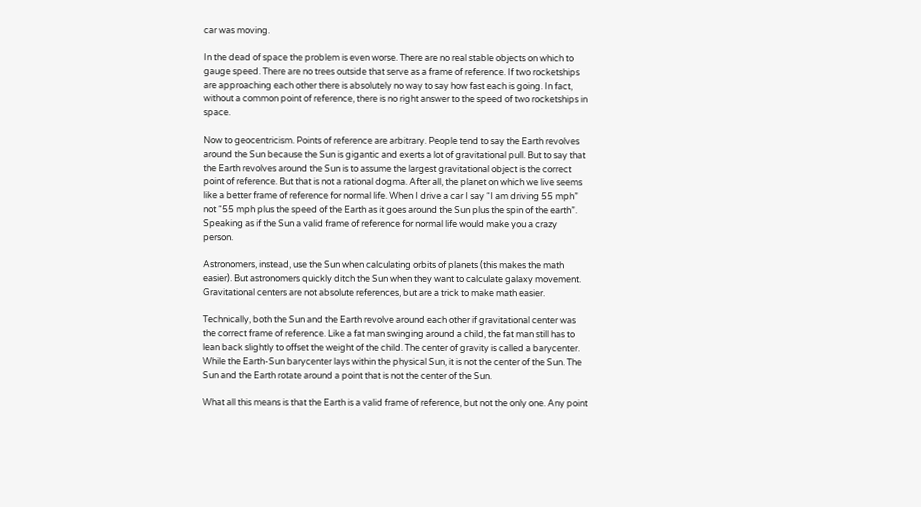car was moving.

In the dead of space the problem is even worse. There are no real stable objects on which to gauge speed. There are no trees outside that serve as a frame of reference. If two rocketships are approaching each other there is absolutely no way to say how fast each is going. In fact, without a common point of reference, there is no right answer to the speed of two rocketships in space.

Now to geocentricism. Points of reference are arbitrary. People tend to say the Earth revolves around the Sun because the Sun is gigantic and exerts a lot of gravitational pull. But to say that the Earth revolves around the Sun is to assume the largest gravitational object is the correct point of reference. But that is not a rational dogma. After all, the planet on which we live seems like a better frame of reference for normal life. When I drive a car I say “I am driving 55 mph” not “55 mph plus the speed of the Earth as it goes around the Sun plus the spin of the earth”. Speaking as if the Sun a valid frame of reference for normal life would make you a crazy person.

Astronomers, instead, use the Sun when calculating orbits of planets (this makes the math easier). But astronomers quickly ditch the Sun when they want to calculate galaxy movement. Gravitational centers are not absolute references, but are a trick to make math easier.

Technically, both the Sun and the Earth revolve around each other if gravitational center was the correct frame of reference. Like a fat man swinging around a child, the fat man still has to lean back slightly to offset the weight of the child. The center of gravity is called a barycenter. While the Earth-Sun barycenter lays within the physical Sun, it is not the center of the Sun. The Sun and the Earth rotate around a point that is not the center of the Sun.

What all this means is that the Earth is a valid frame of reference, but not the only one. Any point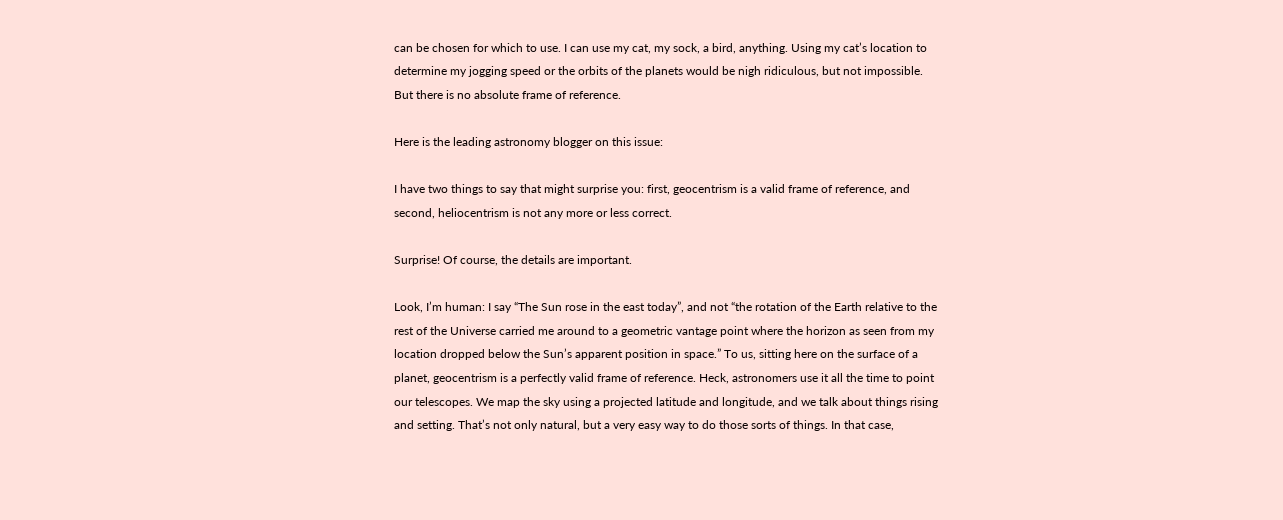can be chosen for which to use. I can use my cat, my sock, a bird, anything. Using my cat’s location to determine my jogging speed or the orbits of the planets would be nigh ridiculous, but not impossible. But there is no absolute frame of reference.

Here is the leading astronomy blogger on this issue:

I have two things to say that might surprise you: first, geocentrism is a valid frame of reference, and second, heliocentrism is not any more or less correct.

Surprise! Of course, the details are important.

Look, I’m human: I say “The Sun rose in the east today”, and not “the rotation of the Earth relative to the rest of the Universe carried me around to a geometric vantage point where the horizon as seen from my location dropped below the Sun’s apparent position in space.” To us, sitting here on the surface of a planet, geocentrism is a perfectly valid frame of reference. Heck, astronomers use it all the time to point our telescopes. We map the sky using a projected latitude and longitude, and we talk about things rising and setting. That’s not only natural, but a very easy way to do those sorts of things. In that case,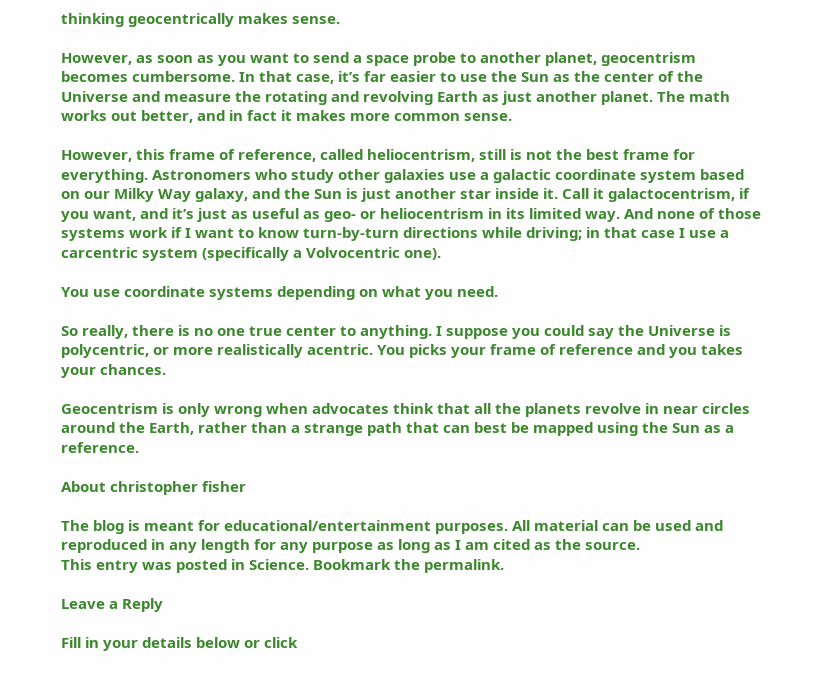thinking geocentrically makes sense.

However, as soon as you want to send a space probe to another planet, geocentrism becomes cumbersome. In that case, it’s far easier to use the Sun as the center of the Universe and measure the rotating and revolving Earth as just another planet. The math works out better, and in fact it makes more common sense.

However, this frame of reference, called heliocentrism, still is not the best frame for everything. Astronomers who study other galaxies use a galactic coordinate system based on our Milky Way galaxy, and the Sun is just another star inside it. Call it galactocentrism, if you want, and it’s just as useful as geo- or heliocentrism in its limited way. And none of those systems work if I want to know turn-by-turn directions while driving; in that case I use a carcentric system (specifically a Volvocentric one).

You use coordinate systems depending on what you need.

So really, there is no one true center to anything. I suppose you could say the Universe is polycentric, or more realistically acentric. You picks your frame of reference and you takes your chances.

Geocentrism is only wrong when advocates think that all the planets revolve in near circles around the Earth, rather than a strange path that can best be mapped using the Sun as a reference.

About christopher fisher

The blog is meant for educational/entertainment purposes. All material can be used and reproduced in any length for any purpose as long as I am cited as the source.
This entry was posted in Science. Bookmark the permalink.

Leave a Reply

Fill in your details below or click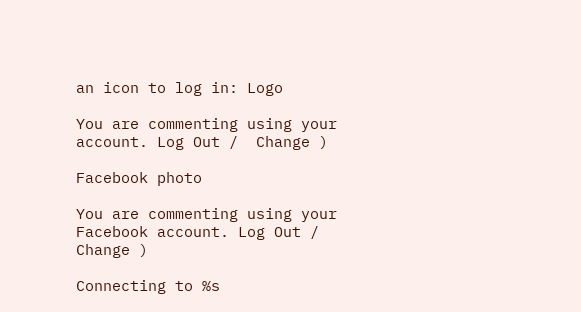an icon to log in: Logo

You are commenting using your account. Log Out /  Change )

Facebook photo

You are commenting using your Facebook account. Log Out /  Change )

Connecting to %s